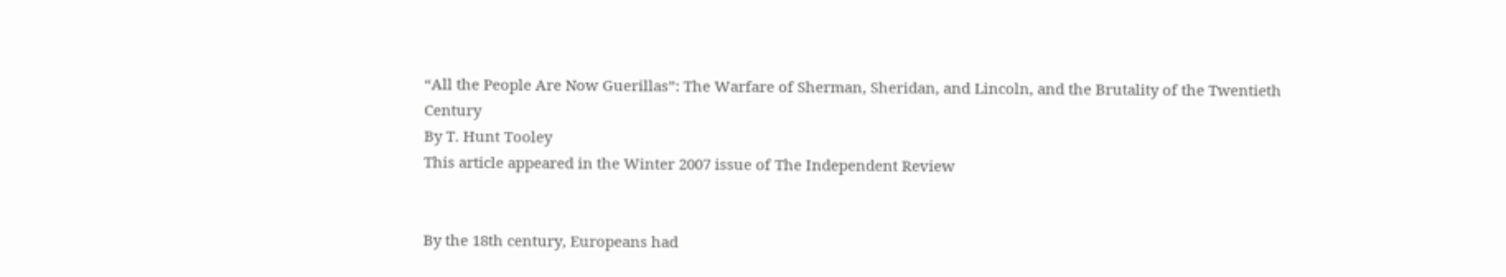“All the People Are Now Guerillas”: The Warfare of Sherman, Sheridan, and Lincoln, and the Brutality of the Twentieth Century
By T. Hunt Tooley
This article appeared in the Winter 2007 issue of The Independent Review


By the 18th century, Europeans had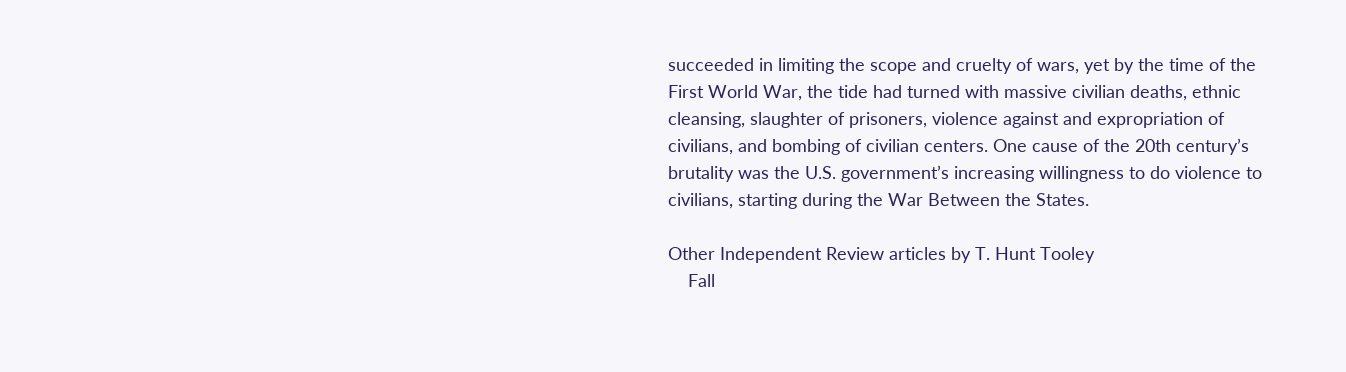succeeded in limiting the scope and cruelty of wars, yet by the time of the First World War, the tide had turned with massive civilian deaths, ethnic cleansing, slaughter of prisoners, violence against and expropriation of civilians, and bombing of civilian centers. One cause of the 20th century’s brutality was the U.S. government’s increasing willingness to do violence to civilians, starting during the War Between the States.

Other Independent Review articles by T. Hunt Tooley
    Fall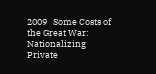2009   Some Costs of the Great War: Nationalizing Private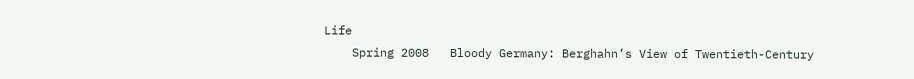Life
    Spring 2008   Bloody Germany: Berghahn’s View of Twentieth-Century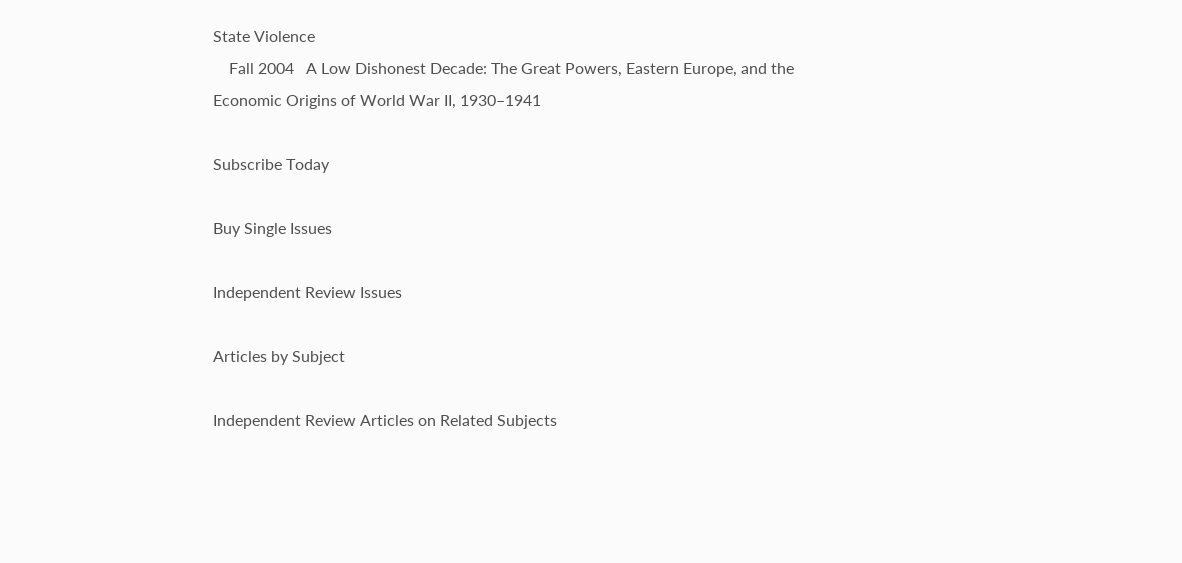State Violence
    Fall 2004   A Low Dishonest Decade: The Great Powers, Eastern Europe, and the Economic Origins of World War II, 1930–1941

Subscribe Today

Buy Single Issues

Independent Review Issues

Articles by Subject

Independent Review Articles on Related Subjects